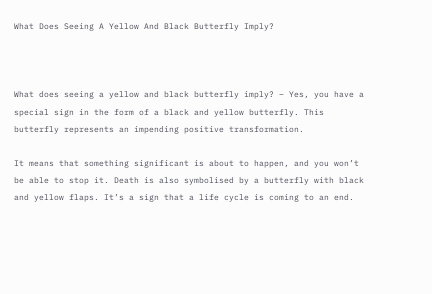What Does Seeing A Yellow And Black Butterfly Imply?



What does seeing a yellow and black butterfly imply? – Yes, you have a special sign in the form of a black and yellow butterfly. This butterfly represents an impending positive transformation.

It means that something significant is about to happen, and you won’t be able to stop it. Death is also symbolised by a butterfly with black and yellow flaps. It’s a sign that a life cycle is coming to an end.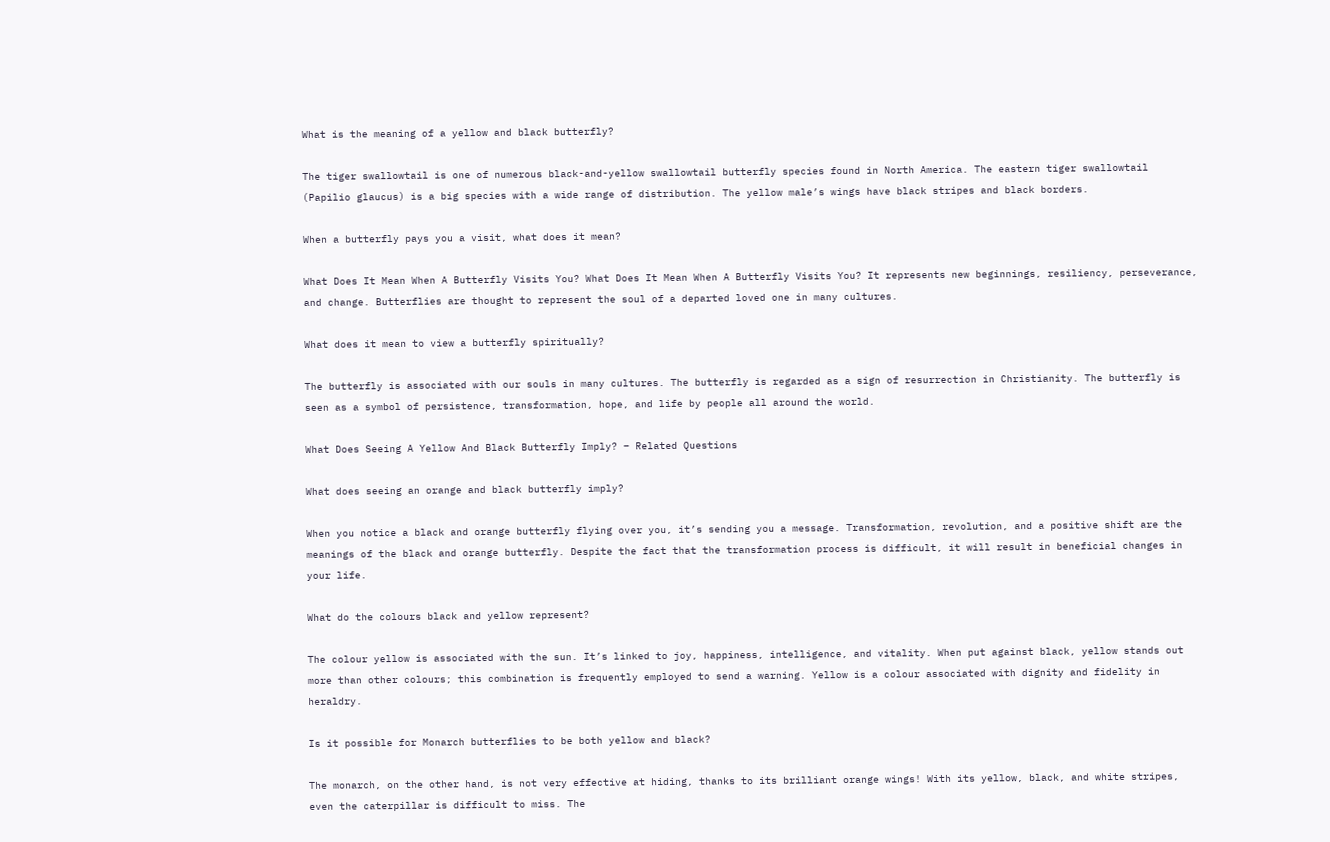What is the meaning of a yellow and black butterfly?

The tiger swallowtail is one of numerous black-and-yellow swallowtail butterfly species found in North America. The eastern tiger swallowtail (Papilio glaucus) is a big species with a wide range of distribution. The yellow male’s wings have black stripes and black borders.

When a butterfly pays you a visit, what does it mean?

What Does It Mean When A Butterfly Visits You? What Does It Mean When A Butterfly Visits You? It represents new beginnings, resiliency, perseverance, and change. Butterflies are thought to represent the soul of a departed loved one in many cultures.

What does it mean to view a butterfly spiritually?

The butterfly is associated with our souls in many cultures. The butterfly is regarded as a sign of resurrection in Christianity. The butterfly is seen as a symbol of persistence, transformation, hope, and life by people all around the world.

What Does Seeing A Yellow And Black Butterfly Imply? – Related Questions

What does seeing an orange and black butterfly imply?

When you notice a black and orange butterfly flying over you, it’s sending you a message. Transformation, revolution, and a positive shift are the meanings of the black and orange butterfly. Despite the fact that the transformation process is difficult, it will result in beneficial changes in your life.

What do the colours black and yellow represent?

The colour yellow is associated with the sun. It’s linked to joy, happiness, intelligence, and vitality. When put against black, yellow stands out more than other colours; this combination is frequently employed to send a warning. Yellow is a colour associated with dignity and fidelity in heraldry.

Is it possible for Monarch butterflies to be both yellow and black?

The monarch, on the other hand, is not very effective at hiding, thanks to its brilliant orange wings! With its yellow, black, and white stripes, even the caterpillar is difficult to miss. The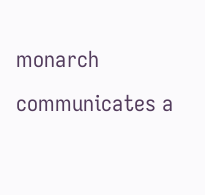monarch communicates a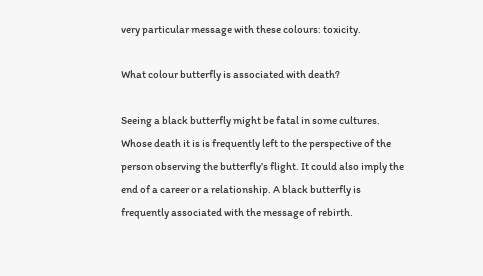very particular message with these colours: toxicity.

What colour butterfly is associated with death?

Seeing a black butterfly might be fatal in some cultures. Whose death it is is frequently left to the perspective of the person observing the butterfly’s flight. It could also imply the end of a career or a relationship. A black butterfly is frequently associated with the message of rebirth.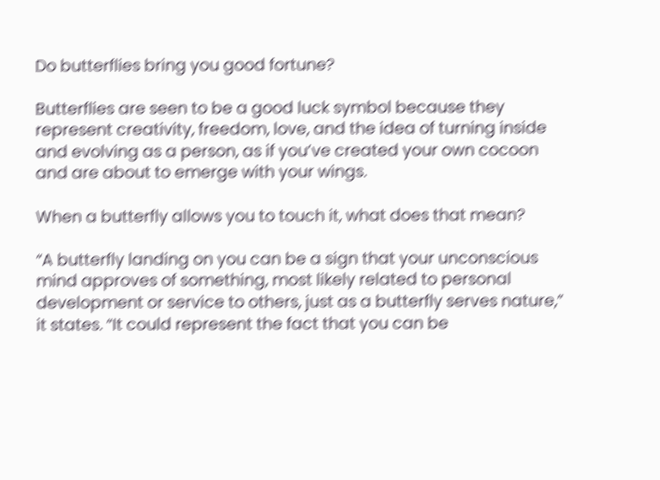Do butterflies bring you good fortune?

Butterflies are seen to be a good luck symbol because they represent creativity, freedom, love, and the idea of turning inside and evolving as a person, as if you’ve created your own cocoon and are about to emerge with your wings.

When a butterfly allows you to touch it, what does that mean?

“A butterfly landing on you can be a sign that your unconscious mind approves of something, most likely related to personal development or service to others, just as a butterfly serves nature,” it states. “It could represent the fact that you can be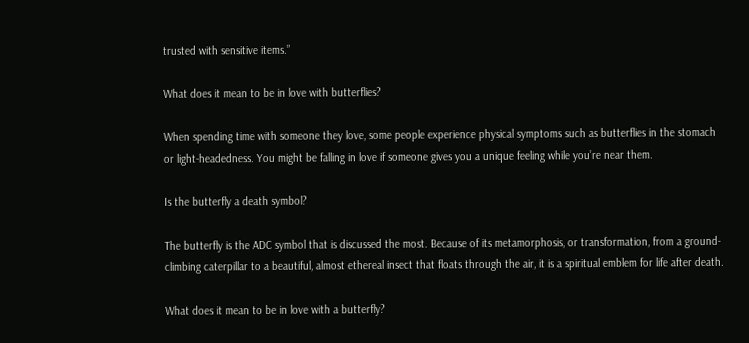trusted with sensitive items.”

What does it mean to be in love with butterflies?

When spending time with someone they love, some people experience physical symptoms such as butterflies in the stomach or light-headedness. You might be falling in love if someone gives you a unique feeling while you’re near them.

Is the butterfly a death symbol?

The butterfly is the ADC symbol that is discussed the most. Because of its metamorphosis, or transformation, from a ground-climbing caterpillar to a beautiful, almost ethereal insect that floats through the air, it is a spiritual emblem for life after death.

What does it mean to be in love with a butterfly?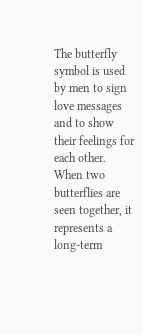The butterfly symbol is used by men to sign love messages and to show their feelings for each other. When two butterflies are seen together, it represents a long-term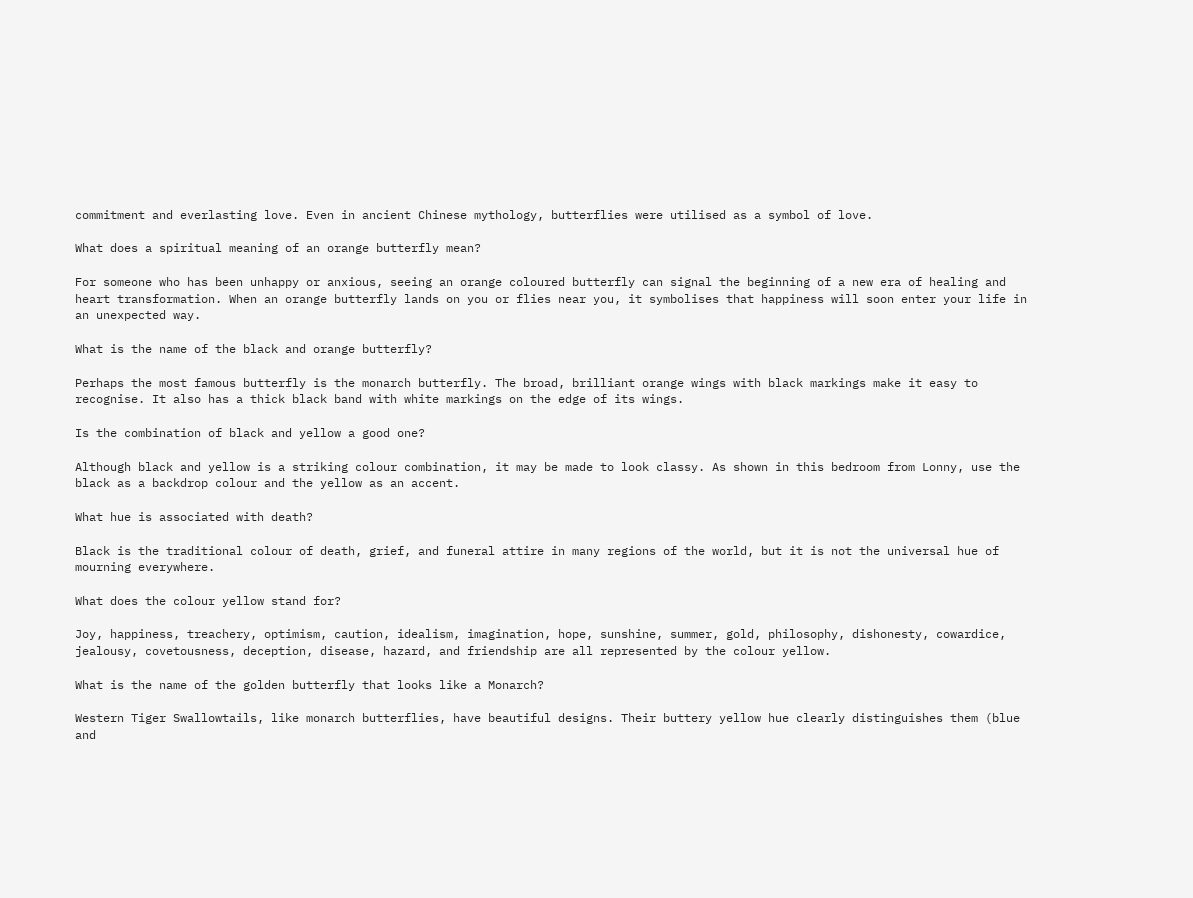commitment and everlasting love. Even in ancient Chinese mythology, butterflies were utilised as a symbol of love.

What does a spiritual meaning of an orange butterfly mean?

For someone who has been unhappy or anxious, seeing an orange coloured butterfly can signal the beginning of a new era of healing and heart transformation. When an orange butterfly lands on you or flies near you, it symbolises that happiness will soon enter your life in an unexpected way.

What is the name of the black and orange butterfly?

Perhaps the most famous butterfly is the monarch butterfly. The broad, brilliant orange wings with black markings make it easy to recognise. It also has a thick black band with white markings on the edge of its wings.

Is the combination of black and yellow a good one?

Although black and yellow is a striking colour combination, it may be made to look classy. As shown in this bedroom from Lonny, use the black as a backdrop colour and the yellow as an accent.

What hue is associated with death?

Black is the traditional colour of death, grief, and funeral attire in many regions of the world, but it is not the universal hue of mourning everywhere.

What does the colour yellow stand for?

Joy, happiness, treachery, optimism, caution, idealism, imagination, hope, sunshine, summer, gold, philosophy, dishonesty, cowardice, jealousy, covetousness, deception, disease, hazard, and friendship are all represented by the colour yellow.

What is the name of the golden butterfly that looks like a Monarch?

Western Tiger Swallowtails, like monarch butterflies, have beautiful designs. Their buttery yellow hue clearly distinguishes them (blue and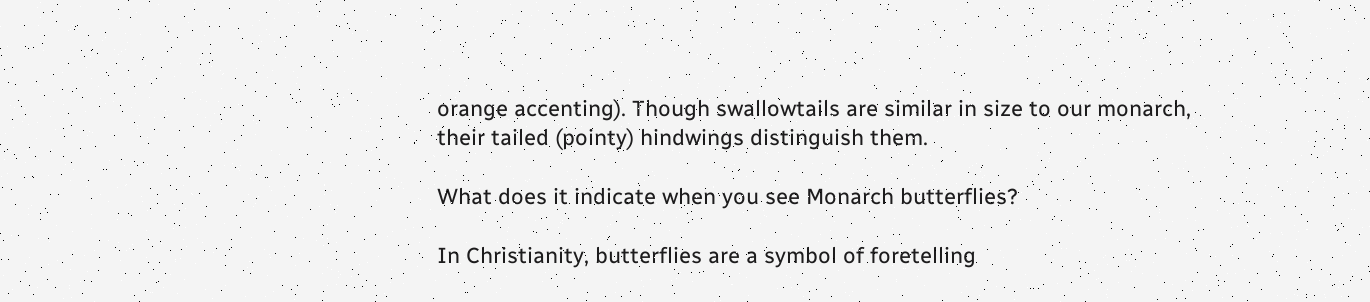orange accenting). Though swallowtails are similar in size to our monarch, their tailed (pointy) hindwings distinguish them.

What does it indicate when you see Monarch butterflies?

In Christianity, butterflies are a symbol of foretelling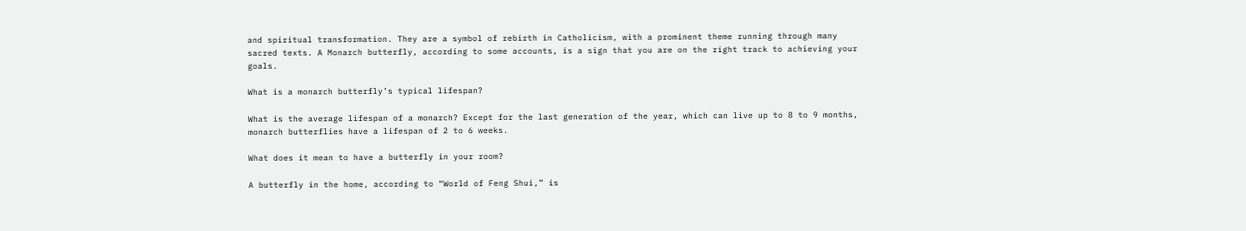and spiritual transformation. They are a symbol of rebirth in Catholicism, with a prominent theme running through many sacred texts. A Monarch butterfly, according to some accounts, is a sign that you are on the right track to achieving your goals.

What is a monarch butterfly’s typical lifespan?

What is the average lifespan of a monarch? Except for the last generation of the year, which can live up to 8 to 9 months, monarch butterflies have a lifespan of 2 to 6 weeks.

What does it mean to have a butterfly in your room?

A butterfly in the home, according to “World of Feng Shui,” is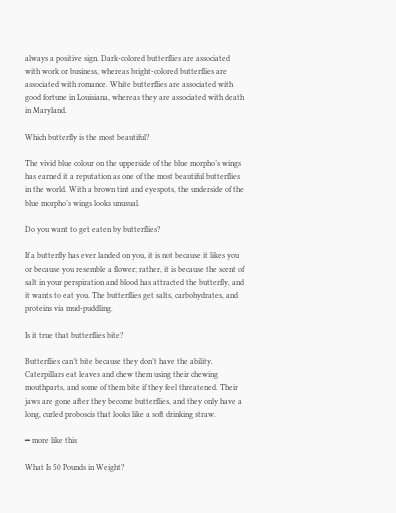always a positive sign. Dark-colored butterflies are associated with work or business, whereas bright-colored butterflies are associated with romance. White butterflies are associated with good fortune in Louisiana, whereas they are associated with death in Maryland.

Which butterfly is the most beautiful?

The vivid blue colour on the upperside of the blue morpho’s wings has earned it a reputation as one of the most beautiful butterflies in the world. With a brown tint and eyespots, the underside of the blue morpho’s wings looks unusual.

Do you want to get eaten by butterflies?

If a butterfly has ever landed on you, it is not because it likes you or because you resemble a flower; rather, it is because the scent of salt in your perspiration and blood has attracted the butterfly, and it wants to eat you. The butterflies get salts, carbohydrates, and proteins via mud-puddling.

Is it true that butterflies bite?

Butterflies can’t bite because they don’t have the ability. Caterpillars eat leaves and chew them using their chewing mouthparts, and some of them bite if they feel threatened. Their jaws are gone after they become butterflies, and they only have a long, curled proboscis that looks like a soft drinking straw.

━ more like this

What Is 50 Pounds in Weight?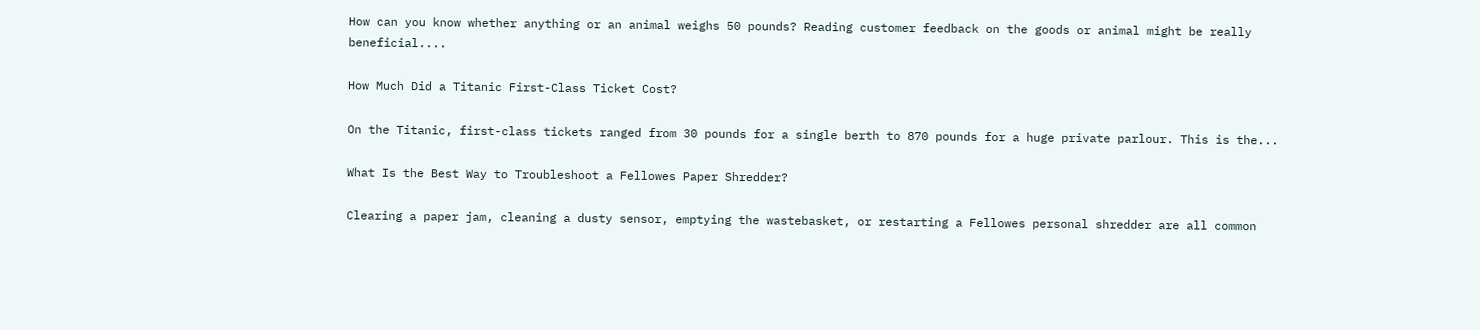How can you know whether anything or an animal weighs 50 pounds? Reading customer feedback on the goods or animal might be really beneficial....

How Much Did a Titanic First-Class Ticket Cost?

On the Titanic, first-class tickets ranged from 30 pounds for a single berth to 870 pounds for a huge private parlour. This is the...

What Is the Best Way to Troubleshoot a Fellowes Paper Shredder?

Clearing a paper jam, cleaning a dusty sensor, emptying the wastebasket, or restarting a Fellowes personal shredder are all common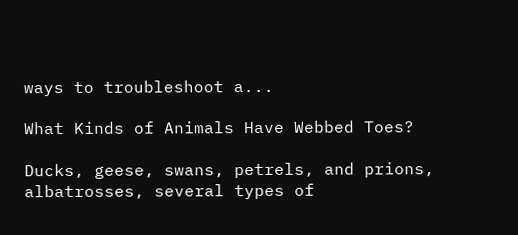ways to troubleshoot a...

What Kinds of Animals Have Webbed Toes?

Ducks, geese, swans, petrels, and prions, albatrosses, several types of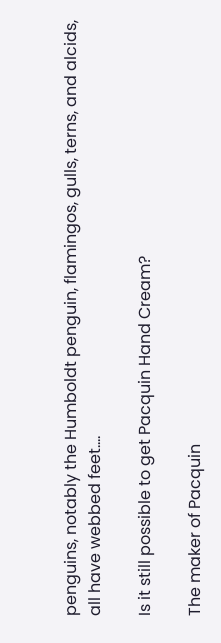penguins, notably the Humboldt penguin, flamingos, gulls, terns, and alcids, all have webbed feet....

Is it still possible to get Pacquin Hand Cream?

The maker of Pacquin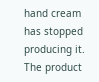hand cream has stopped producing it. The product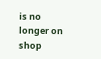is no longer on shop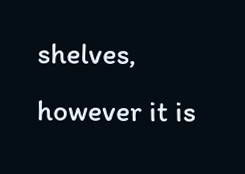shelves, however it is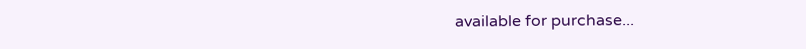available for purchase...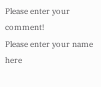Please enter your comment!
Please enter your name here